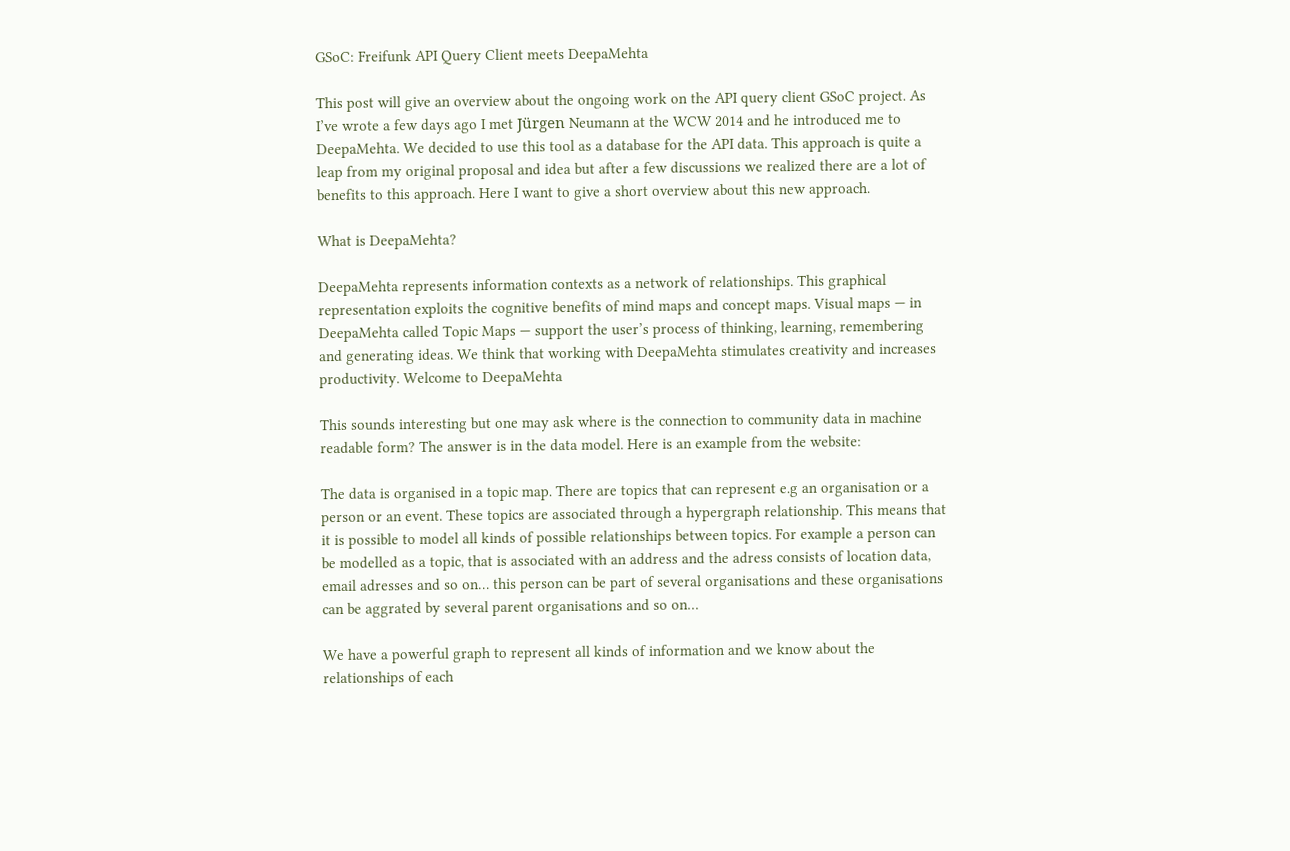GSoC: Freifunk API Query Client meets DeepaMehta

This post will give an overview about the ongoing work on the API query client GSoC project. As I’ve wrote a few days ago I met Jürgen Neumann at the WCW 2014 and he introduced me to DeepaMehta. We decided to use this tool as a database for the API data. This approach is quite a leap from my original proposal and idea but after a few discussions we realized there are a lot of benefits to this approach. Here I want to give a short overview about this new approach.

What is DeepaMehta?

DeepaMehta represents information contexts as a network of relationships. This graphical representation exploits the cognitive benefits of mind maps and concept maps. Visual maps — in DeepaMehta called Topic Maps — support the user’s process of thinking, learning, remembering and generating ideas. We think that working with DeepaMehta stimulates creativity and increases productivity. Welcome to DeepaMehta

This sounds interesting but one may ask where is the connection to community data in machine readable form? The answer is in the data model. Here is an example from the website:

The data is organised in a topic map. There are topics that can represent e.g an organisation or a person or an event. These topics are associated through a hypergraph relationship. This means that it is possible to model all kinds of possible relationships between topics. For example a person can be modelled as a topic, that is associated with an address and the adress consists of location data, email adresses and so on… this person can be part of several organisations and these organisations can be aggrated by several parent organisations and so on…

We have a powerful graph to represent all kinds of information and we know about the relationships of each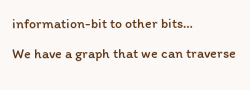information-bit to other bits…

We have a graph that we can traverse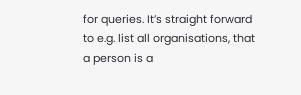for queries. It’s straight forward to e.g. list all organisations, that a person is a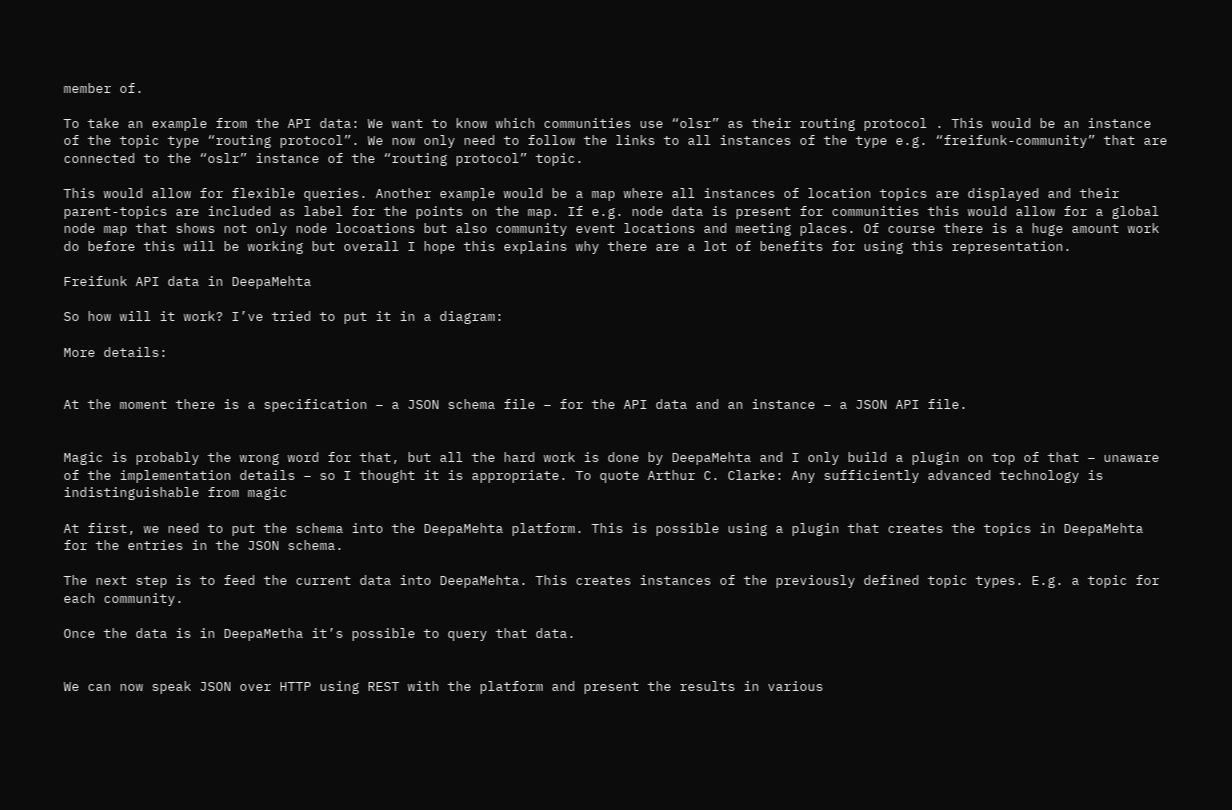member of.

To take an example from the API data: We want to know which communities use “olsr” as their routing protocol . This would be an instance of the topic type “routing protocol”. We now only need to follow the links to all instances of the type e.g. “freifunk-community” that are connected to the “oslr” instance of the “routing protocol” topic.

This would allow for flexible queries. Another example would be a map where all instances of location topics are displayed and their parent-topics are included as label for the points on the map. If e.g. node data is present for communities this would allow for a global node map that shows not only node locoations but also community event locations and meeting places. Of course there is a huge amount work do before this will be working but overall I hope this explains why there are a lot of benefits for using this representation.

Freifunk API data in DeepaMehta

So how will it work? I’ve tried to put it in a diagram:

More details:


At the moment there is a specification – a JSON schema file – for the API data and an instance – a JSON API file.


Magic is probably the wrong word for that, but all the hard work is done by DeepaMehta and I only build a plugin on top of that – unaware of the implementation details – so I thought it is appropriate. To quote Arthur C. Clarke: Any sufficiently advanced technology is indistinguishable from magic

At first, we need to put the schema into the DeepaMehta platform. This is possible using a plugin that creates the topics in DeepaMehta for the entries in the JSON schema.

The next step is to feed the current data into DeepaMehta. This creates instances of the previously defined topic types. E.g. a topic for each community.

Once the data is in DeepaMetha it’s possible to query that data.


We can now speak JSON over HTTP using REST with the platform and present the results in various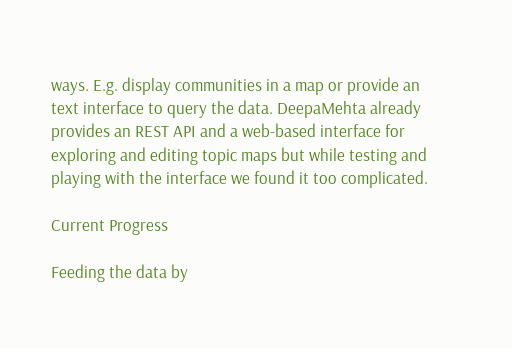ways. E.g. display communities in a map or provide an text interface to query the data. DeepaMehta already provides an REST API and a web-based interface for exploring and editing topic maps but while testing and playing with the interface we found it too complicated.

Current Progress

Feeding the data by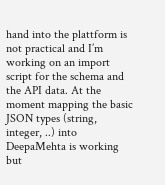hand into the plattform is not practical and I’m working on an import script for the schema and the API data. At the moment mapping the basic JSON types (string, integer, ..) into DeepaMehta is working but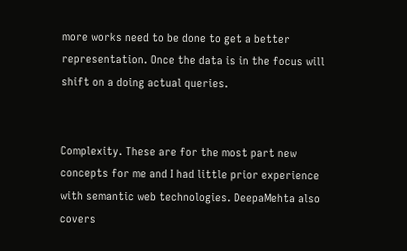more works need to be done to get a better representation. Once the data is in the focus will shift on a doing actual queries.


Complexity. These are for the most part new concepts for me and I had little prior experience with semantic web technologies. DeepaMehta also covers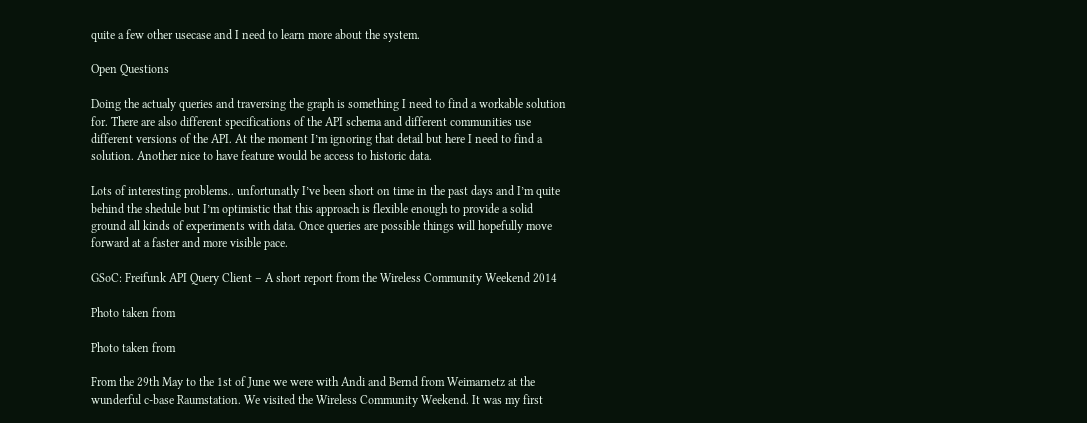quite a few other usecase and I need to learn more about the system.

Open Questions

Doing the actualy queries and traversing the graph is something I need to find a workable solution for. There are also different specifications of the API schema and different communities use different versions of the API. At the moment I’m ignoring that detail but here I need to find a solution. Another nice to have feature would be access to historic data.

Lots of interesting problems.. unfortunatly I’ve been short on time in the past days and I’m quite behind the shedule but I’m optimistic that this approach is flexible enough to provide a solid ground all kinds of experiments with data. Once queries are possible things will hopefully move forward at a faster and more visible pace.

GSoC: Freifunk API Query Client – A short report from the Wireless Community Weekend 2014

Photo taken from

Photo taken from

From the 29th May to the 1st of June we were with Andi and Bernd from Weimarnetz at the wunderful c-base Raumstation. We visited the Wireless Community Weekend. It was my first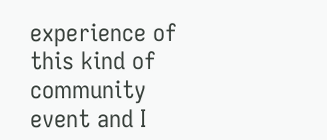experience of this kind of community event and I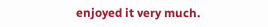enjoyed it very much.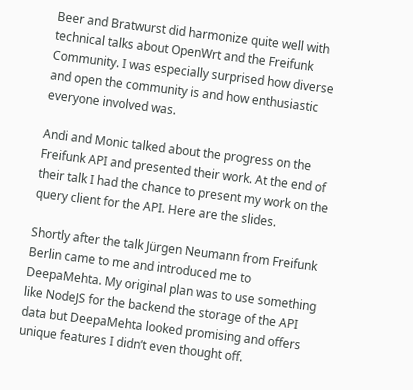Beer and Bratwurst did harmonize quite well with technical talks about OpenWrt and the Freifunk Community. I was especially surprised how diverse and open the community is and how enthusiastic everyone involved was.

Andi and Monic talked about the progress on the Freifunk API and presented their work. At the end of their talk I had the chance to present my work on the query client for the API. Here are the slides.

Shortly after the talk Jürgen Neumann from Freifunk Berlin came to me and introduced me to DeepaMehta. My original plan was to use something like NodeJS for the backend the storage of the API data but DeepaMehta looked promising and offers unique features I didn’t even thought off.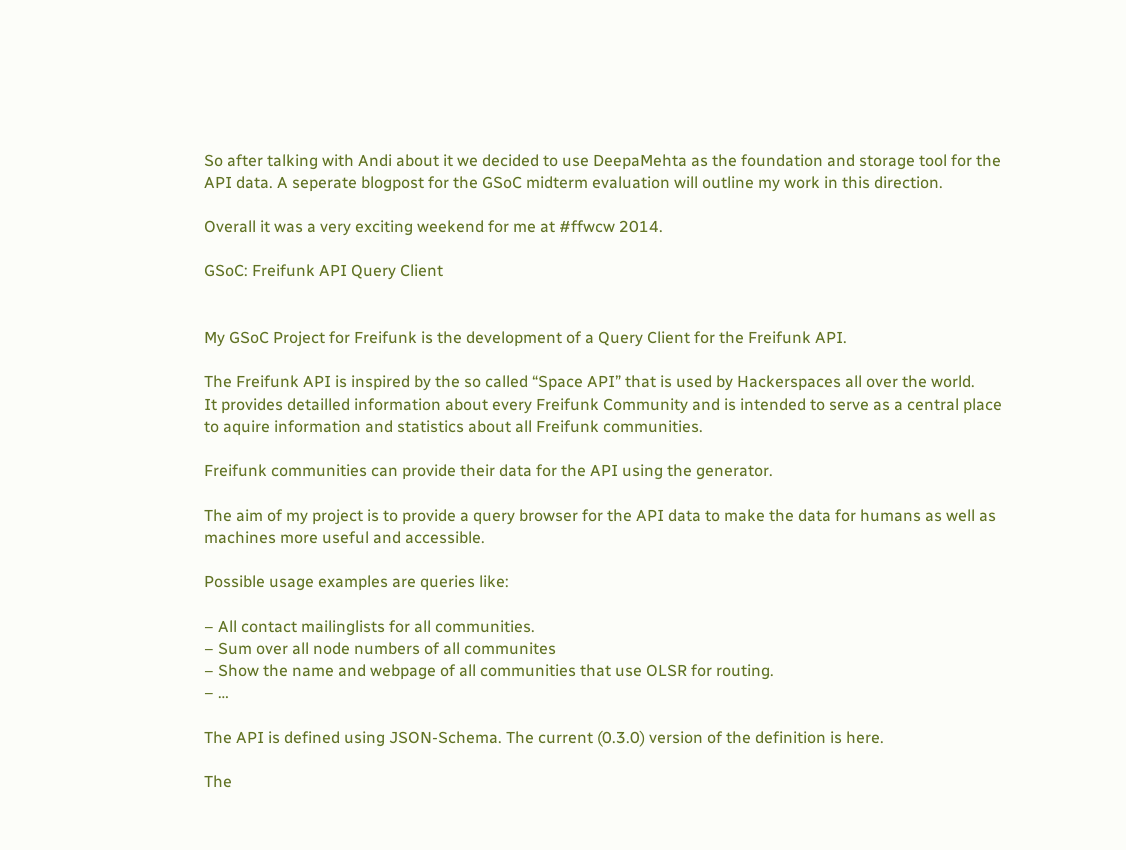So after talking with Andi about it we decided to use DeepaMehta as the foundation and storage tool for the API data. A seperate blogpost for the GSoC midterm evaluation will outline my work in this direction.

Overall it was a very exciting weekend for me at #ffwcw 2014.

GSoC: Freifunk API Query Client


My GSoC Project for Freifunk is the development of a Query Client for the Freifunk API.

The Freifunk API is inspired by the so called “Space API” that is used by Hackerspaces all over the world.
It provides detailled information about every Freifunk Community and is intended to serve as a central place to aquire information and statistics about all Freifunk communities.

Freifunk communities can provide their data for the API using the generator.

The aim of my project is to provide a query browser for the API data to make the data for humans as well as machines more useful and accessible.

Possible usage examples are queries like:

– All contact mailinglists for all communities.
– Sum over all node numbers of all communites
– Show the name and webpage of all communities that use OLSR for routing.
– …

The API is defined using JSON-Schema. The current (0.3.0) version of the definition is here.

The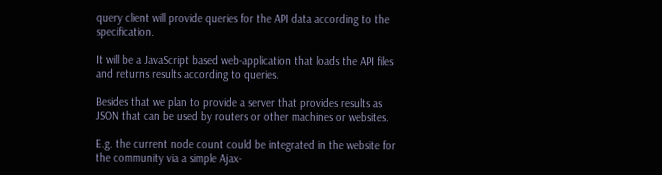query client will provide queries for the API data according to the specification.

It will be a JavaScript based web-application that loads the API files and returns results according to queries.

Besides that we plan to provide a server that provides results as JSON that can be used by routers or other machines or websites.

E.g. the current node count could be integrated in the website for the community via a simple Ajax-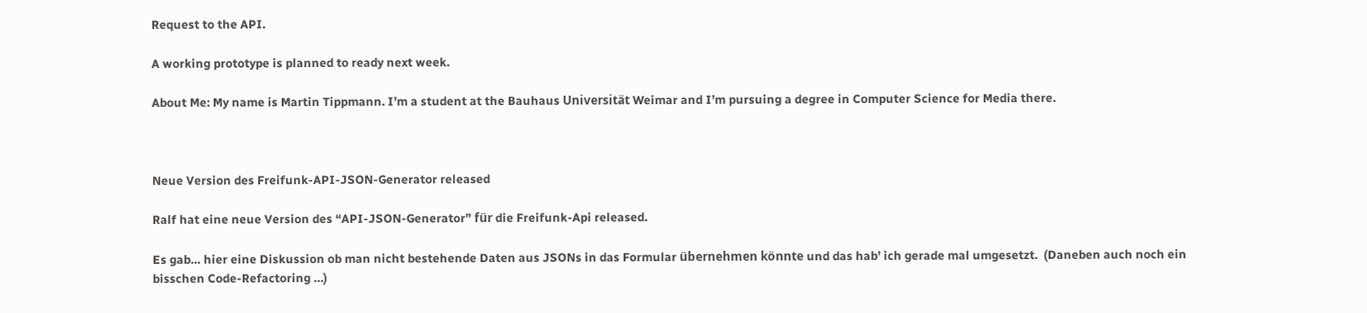Request to the API.

A working prototype is planned to ready next week.

About Me: My name is Martin Tippmann. I’m a student at the Bauhaus Universität Weimar and I’m pursuing a degree in Computer Science for Media there.



Neue Version des Freifunk-API-JSON-Generator released

Ralf hat eine neue Version des “API-JSON-Generator” für die Freifunk-Api released.

Es gab… hier eine Diskussion ob man nicht bestehende Daten aus JSONs in das Formular übernehmen könnte und das hab’ ich gerade mal umgesetzt.  (Daneben auch noch ein bisschen Code-Refactoring …)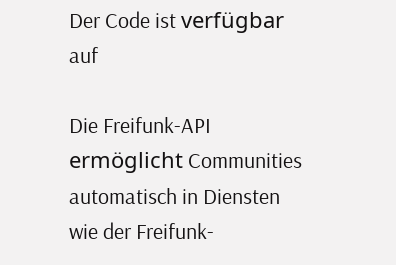Der Code ist verfügbar auf

Die Freifunk-API ermöglicht Communities automatisch in Diensten wie der Freifunk-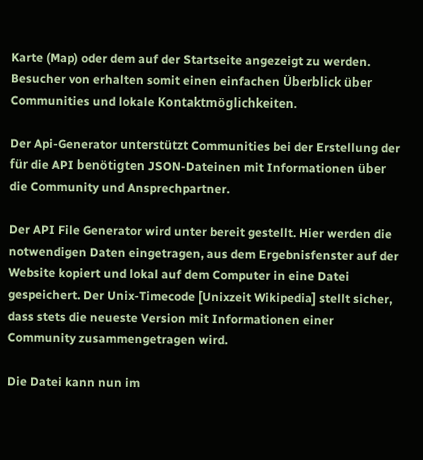Karte (Map) oder dem auf der Startseite angezeigt zu werden. Besucher von erhalten somit einen einfachen Überblick über Communities und lokale Kontaktmöglichkeiten.

Der Api-Generator unterstützt Communities bei der Erstellung der für die API benötigten JSON-Dateinen mit Informationen über die Community und Ansprechpartner.

Der API File Generator wird unter bereit gestellt. Hier werden die notwendigen Daten eingetragen, aus dem Ergebnisfenster auf der Website kopiert und lokal auf dem Computer in eine Datei gespeichert. Der Unix-Timecode [Unixzeit Wikipedia] stellt sicher, dass stets die neueste Version mit Informationen einer Community zusammengetragen wird.

Die Datei kann nun im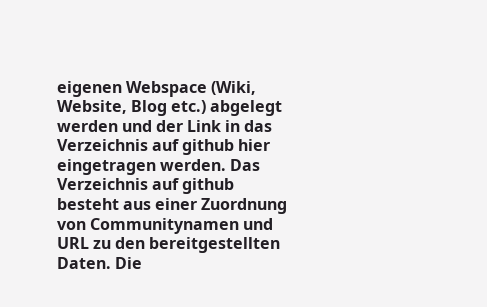eigenen Webspace (Wiki, Website, Blog etc.) abgelegt werden und der Link in das Verzeichnis auf github hier eingetragen werden. Das Verzeichnis auf github besteht aus einer Zuordnung von Communitynamen und URL zu den bereitgestellten Daten. Die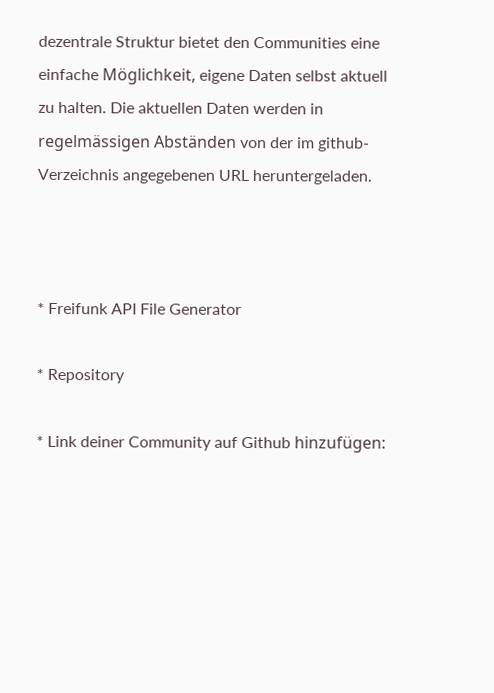dezentrale Struktur bietet den Communities eine einfache Möglichkeit, eigene Daten selbst aktuell zu halten. Die aktuellen Daten werden in regelmässigen Abständen von der im github-Verzeichnis angegebenen URL heruntergeladen.



* Freifunk API File Generator

* Repository

* Link deiner Community auf Github hinzufügen: